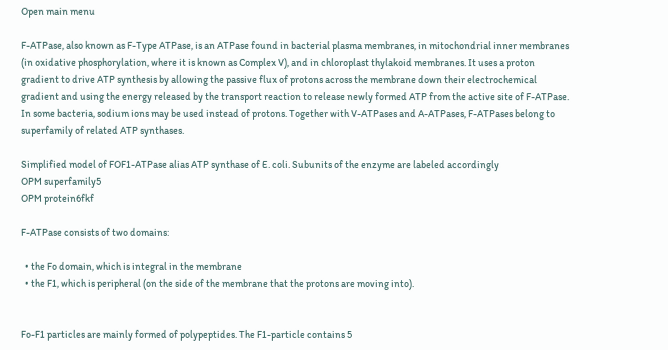Open main menu

F-ATPase, also known as F-Type ATPase, is an ATPase found in bacterial plasma membranes, in mitochondrial inner membranes (in oxidative phosphorylation, where it is known as Complex V), and in chloroplast thylakoid membranes. It uses a proton gradient to drive ATP synthesis by allowing the passive flux of protons across the membrane down their electrochemical gradient and using the energy released by the transport reaction to release newly formed ATP from the active site of F-ATPase. In some bacteria, sodium ions may be used instead of protons. Together with V-ATPases and A-ATPases, F-ATPases belong to superfamily of related ATP synthases.

Simplified model of FOF1-ATPase alias ATP synthase of E. coli. Subunits of the enzyme are labeled accordingly
OPM superfamily5
OPM protein6fkf

F-ATPase consists of two domains:

  • the Fo domain, which is integral in the membrane
  • the F1, which is peripheral (on the side of the membrane that the protons are moving into).


Fo-F1 particles are mainly formed of polypeptides. The F1-particle contains 5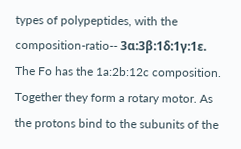types of polypeptides, with the composition-ratio-- 3α:3β:1δ:1γ:1ε. The Fo has the 1a:2b:12c composition. Together they form a rotary motor. As the protons bind to the subunits of the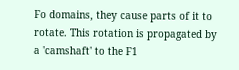Fo domains, they cause parts of it to rotate. This rotation is propagated by a 'camshaft' to the F1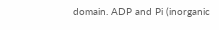domain. ADP and Pi (inorganic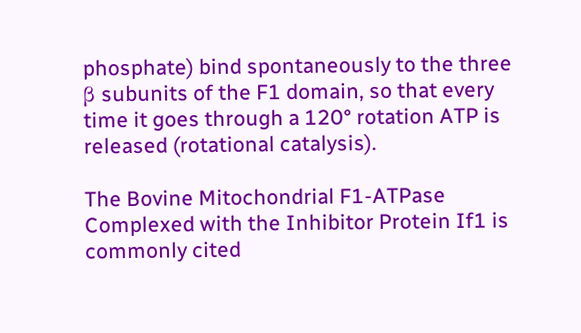phosphate) bind spontaneously to the three β subunits of the F1 domain, so that every time it goes through a 120° rotation ATP is released (rotational catalysis).

The Bovine Mitochondrial F1-ATPase Complexed with the Inhibitor Protein If1 is commonly cited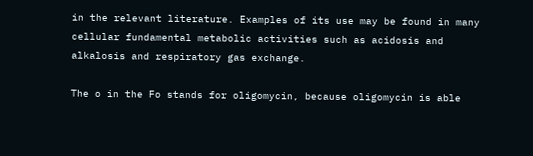in the relevant literature. Examples of its use may be found in many cellular fundamental metabolic activities such as acidosis and alkalosis and respiratory gas exchange.

The o in the Fo stands for oligomycin, because oligomycin is able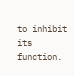to inhibit its function.